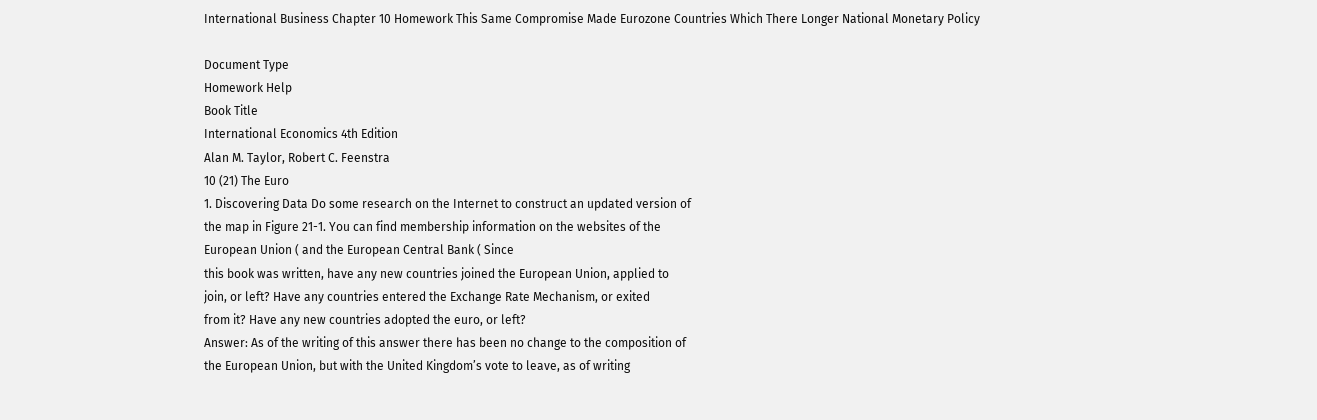International Business Chapter 10 Homework This Same Compromise Made Eurozone Countries Which There Longer National Monetary Policy

Document Type
Homework Help
Book Title
International Economics 4th Edition
Alan M. Taylor, Robert C. Feenstra
10 (21) The Euro
1. Discovering Data Do some research on the Internet to construct an updated version of
the map in Figure 21-1. You can find membership information on the websites of the
European Union ( and the European Central Bank ( Since
this book was written, have any new countries joined the European Union, applied to
join, or left? Have any countries entered the Exchange Rate Mechanism, or exited
from it? Have any new countries adopted the euro, or left?
Answer: As of the writing of this answer there has been no change to the composition of
the European Union, but with the United Kingdom’s vote to leave, as of writing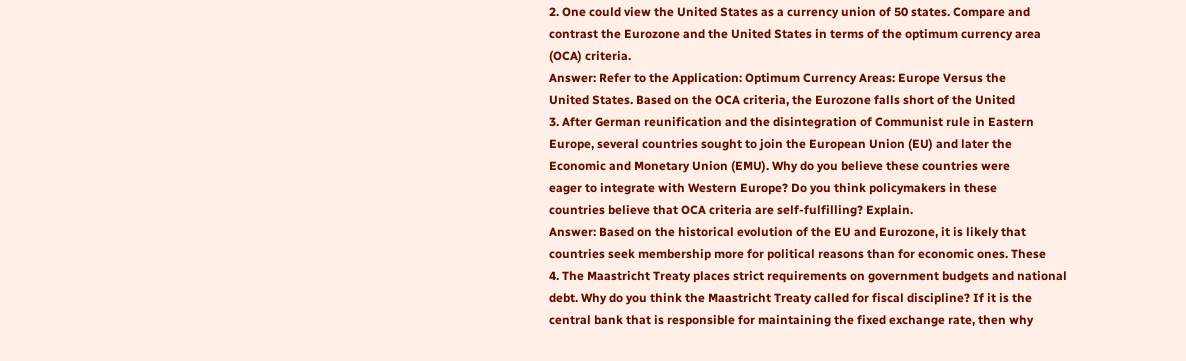2. One could view the United States as a currency union of 50 states. Compare and
contrast the Eurozone and the United States in terms of the optimum currency area
(OCA) criteria.
Answer: Refer to the Application: Optimum Currency Areas: Europe Versus the
United States. Based on the OCA criteria, the Eurozone falls short of the United
3. After German reunification and the disintegration of Communist rule in Eastern
Europe, several countries sought to join the European Union (EU) and later the
Economic and Monetary Union (EMU). Why do you believe these countries were
eager to integrate with Western Europe? Do you think policymakers in these
countries believe that OCA criteria are self-fulfilling? Explain.
Answer: Based on the historical evolution of the EU and Eurozone, it is likely that
countries seek membership more for political reasons than for economic ones. These
4. The Maastricht Treaty places strict requirements on government budgets and national
debt. Why do you think the Maastricht Treaty called for fiscal discipline? If it is the
central bank that is responsible for maintaining the fixed exchange rate, then why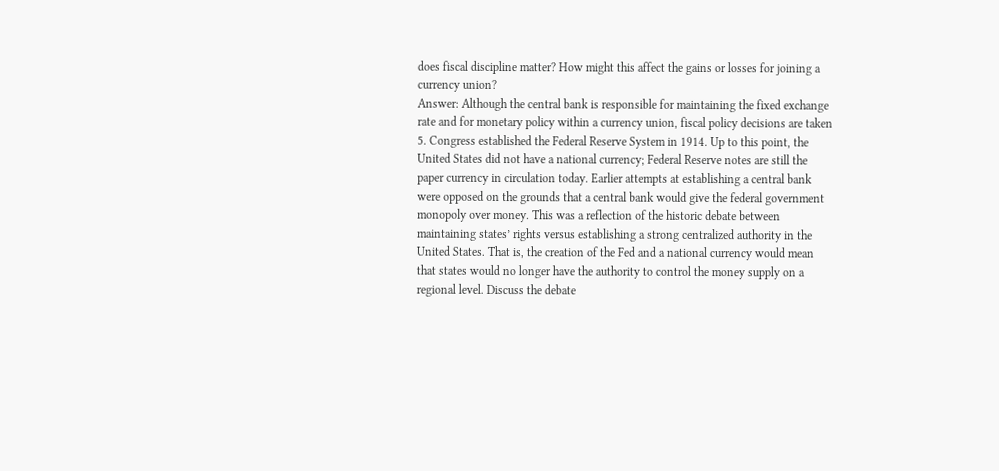does fiscal discipline matter? How might this affect the gains or losses for joining a
currency union?
Answer: Although the central bank is responsible for maintaining the fixed exchange
rate and for monetary policy within a currency union, fiscal policy decisions are taken
5. Congress established the Federal Reserve System in 1914. Up to this point, the
United States did not have a national currency; Federal Reserve notes are still the
paper currency in circulation today. Earlier attempts at establishing a central bank
were opposed on the grounds that a central bank would give the federal government
monopoly over money. This was a reflection of the historic debate between
maintaining states’ rights versus establishing a strong centralized authority in the
United States. That is, the creation of the Fed and a national currency would mean
that states would no longer have the authority to control the money supply on a
regional level. Discuss the debate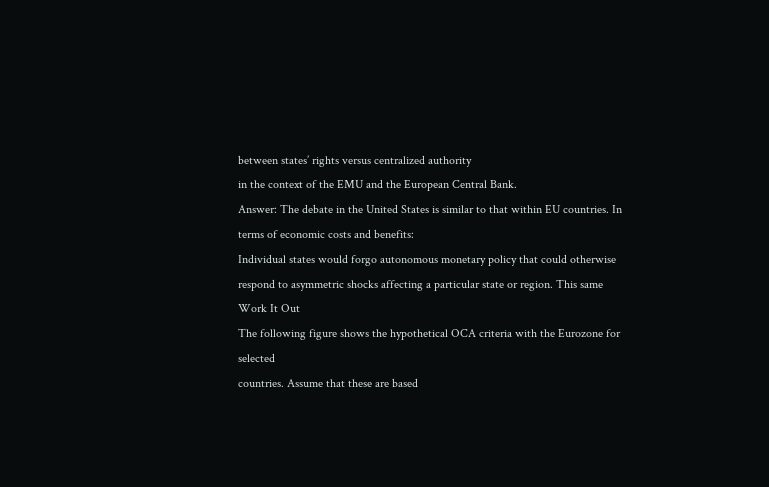between states’ rights versus centralized authority
in the context of the EMU and the European Central Bank.
Answer: The debate in the United States is similar to that within EU countries. In
terms of economic costs and benefits:
Individual states would forgo autonomous monetary policy that could otherwise
respond to asymmetric shocks affecting a particular state or region. This same
Work It Out
The following figure shows the hypothetical OCA criteria with the Eurozone for selected
countries. Assume that these are based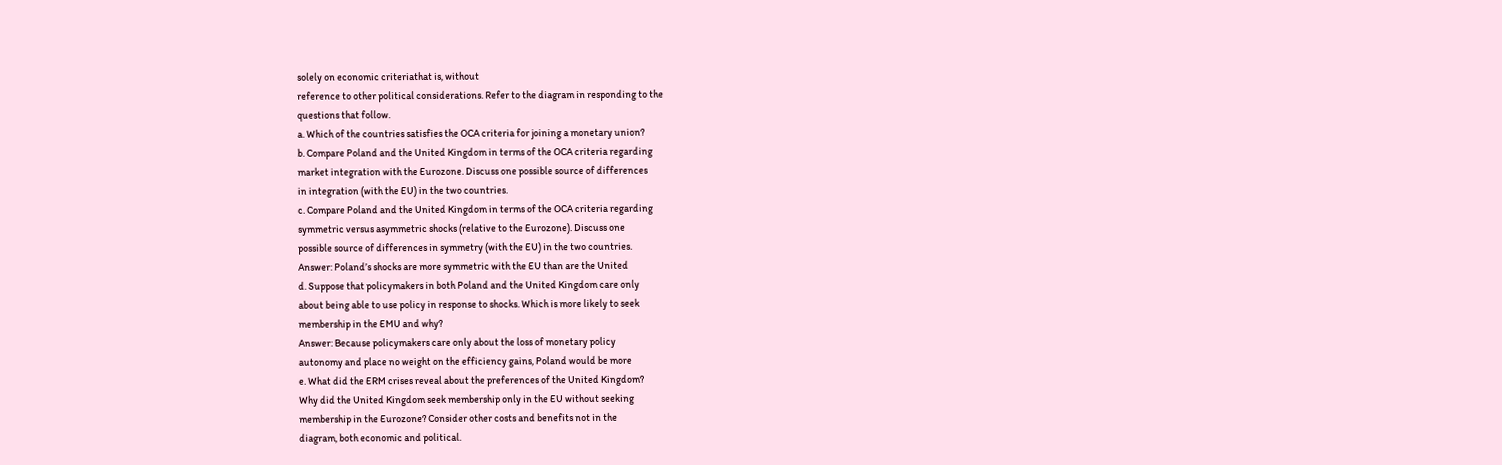solely on economic criteriathat is, without
reference to other political considerations. Refer to the diagram in responding to the
questions that follow.
a. Which of the countries satisfies the OCA criteria for joining a monetary union?
b. Compare Poland and the United Kingdom in terms of the OCA criteria regarding
market integration with the Eurozone. Discuss one possible source of differences
in integration (with the EU) in the two countries.
c. Compare Poland and the United Kingdom in terms of the OCA criteria regarding
symmetric versus asymmetric shocks (relative to the Eurozone). Discuss one
possible source of differences in symmetry (with the EU) in the two countries.
Answer: Poland’s shocks are more symmetric with the EU than are the United
d. Suppose that policymakers in both Poland and the United Kingdom care only
about being able to use policy in response to shocks. Which is more likely to seek
membership in the EMU and why?
Answer: Because policymakers care only about the loss of monetary policy
autonomy and place no weight on the efficiency gains, Poland would be more
e. What did the ERM crises reveal about the preferences of the United Kingdom?
Why did the United Kingdom seek membership only in the EU without seeking
membership in the Eurozone? Consider other costs and benefits not in the
diagram, both economic and political.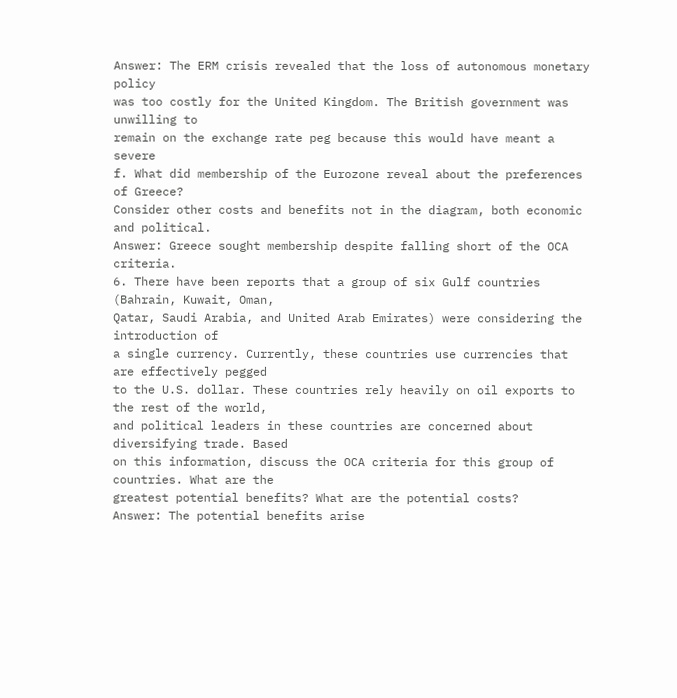Answer: The ERM crisis revealed that the loss of autonomous monetary policy
was too costly for the United Kingdom. The British government was unwilling to
remain on the exchange rate peg because this would have meant a severe
f. What did membership of the Eurozone reveal about the preferences of Greece?
Consider other costs and benefits not in the diagram, both economic and political.
Answer: Greece sought membership despite falling short of the OCA criteria.
6. There have been reports that a group of six Gulf countries (Bahrain, Kuwait, Oman,
Qatar, Saudi Arabia, and United Arab Emirates) were considering the introduction of
a single currency. Currently, these countries use currencies that are effectively pegged
to the U.S. dollar. These countries rely heavily on oil exports to the rest of the world,
and political leaders in these countries are concerned about diversifying trade. Based
on this information, discuss the OCA criteria for this group of countries. What are the
greatest potential benefits? What are the potential costs?
Answer: The potential benefits arise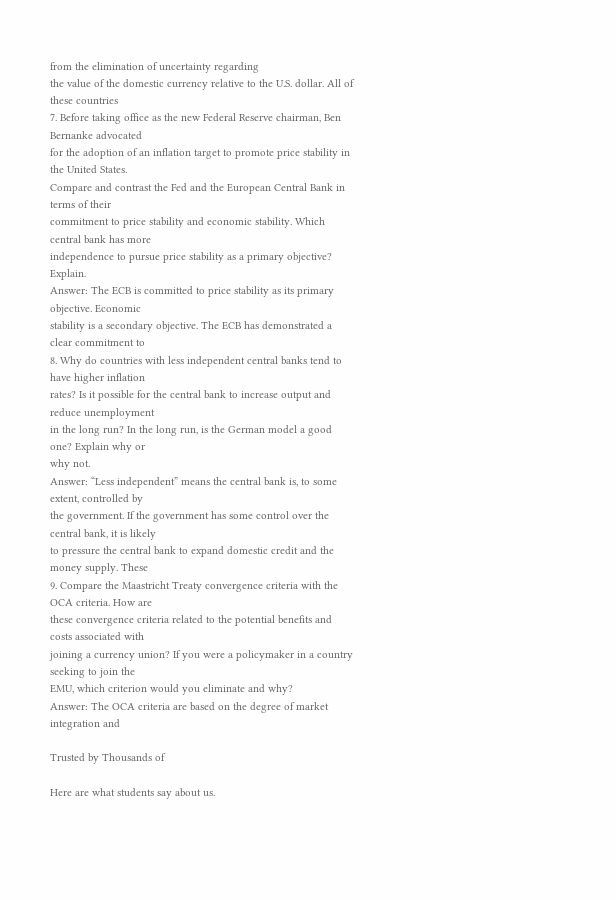from the elimination of uncertainty regarding
the value of the domestic currency relative to the U.S. dollar. All of these countries
7. Before taking office as the new Federal Reserve chairman, Ben Bernanke advocated
for the adoption of an inflation target to promote price stability in the United States.
Compare and contrast the Fed and the European Central Bank in terms of their
commitment to price stability and economic stability. Which central bank has more
independence to pursue price stability as a primary objective? Explain.
Answer: The ECB is committed to price stability as its primary objective. Economic
stability is a secondary objective. The ECB has demonstrated a clear commitment to
8. Why do countries with less independent central banks tend to have higher inflation
rates? Is it possible for the central bank to increase output and reduce unemployment
in the long run? In the long run, is the German model a good one? Explain why or
why not.
Answer: “Less independent” means the central bank is, to some extent, controlled by
the government. If the government has some control over the central bank, it is likely
to pressure the central bank to expand domestic credit and the money supply. These
9. Compare the Maastricht Treaty convergence criteria with the OCA criteria. How are
these convergence criteria related to the potential benefits and costs associated with
joining a currency union? If you were a policymaker in a country seeking to join the
EMU, which criterion would you eliminate and why?
Answer: The OCA criteria are based on the degree of market integration and

Trusted by Thousands of

Here are what students say about us.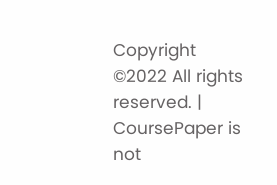Copyright ©2022 All rights reserved. | CoursePaper is not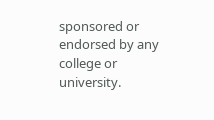sponsored or endorsed by any college or university.